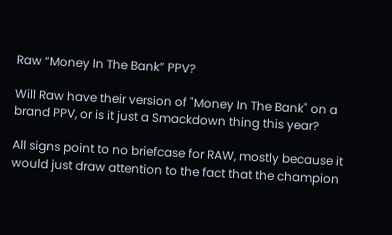Raw “Money In The Bank” PPV?

Will Raw have their version of "Money In The Bank" on a brand PPV, or is it just a Smackdown thing this year?

All signs point to no briefcase for RAW, mostly because it would just draw attention to the fact that the champion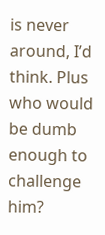is never around, I’d think. Plus who would be dumb enough to challenge him?